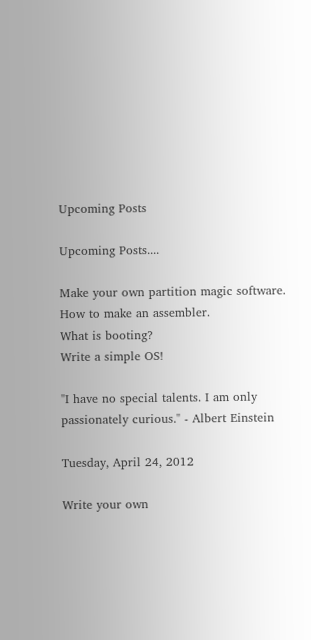Upcoming Posts

Upcoming Posts....

Make your own partition magic software.
How to make an assembler.
What is booting?
Write a simple OS!

"I have no special talents. I am only passionately curious." - Albert Einstein

Tuesday, April 24, 2012

Write your own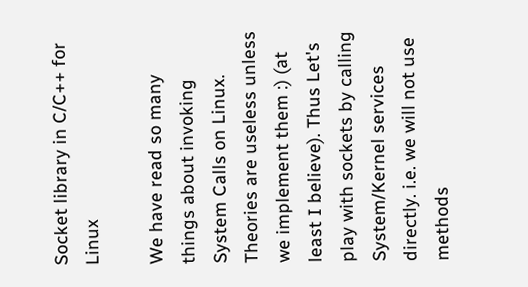Socket library in C/C++ for Linux

We have read so many things about invoking System Calls on Linux. Theories are useless unless we implement them :) (at least I believe). Thus Let's play with sockets by calling System/Kernel services directly. i.e. we will not use methods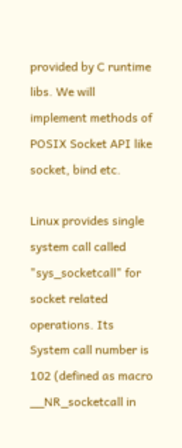provided by C runtime libs. We will implement methods of POSIX Socket API like socket, bind etc.

Linux provides single system call called "sys_socketcall" for socket related operations. Its System call number is 102 (defined as macro __NR_socketcall in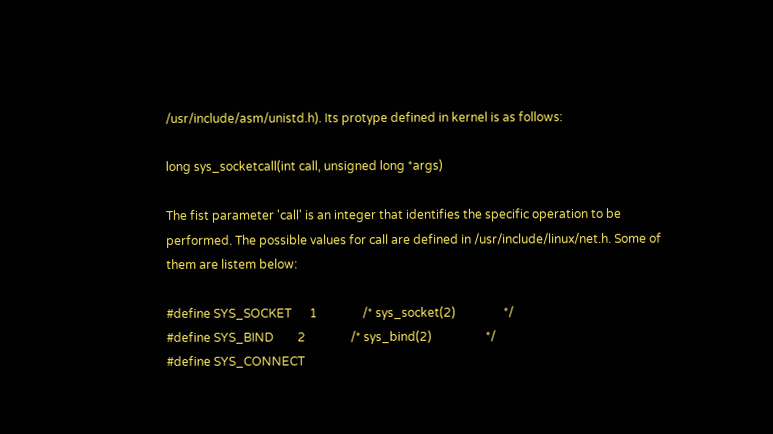/usr/include/asm/unistd.h). Its protype defined in kernel is as follows:

long sys_socketcall(int call, unsigned long *args)

The fist parameter 'call' is an integer that identifies the specific operation to be performed. The possible values for call are defined in /usr/include/linux/net.h. Some of them are listem below:

#define SYS_SOCKET      1               /* sys_socket(2)                */
#define SYS_BIND        2               /* sys_bind(2)                  */
#define SYS_CONNECT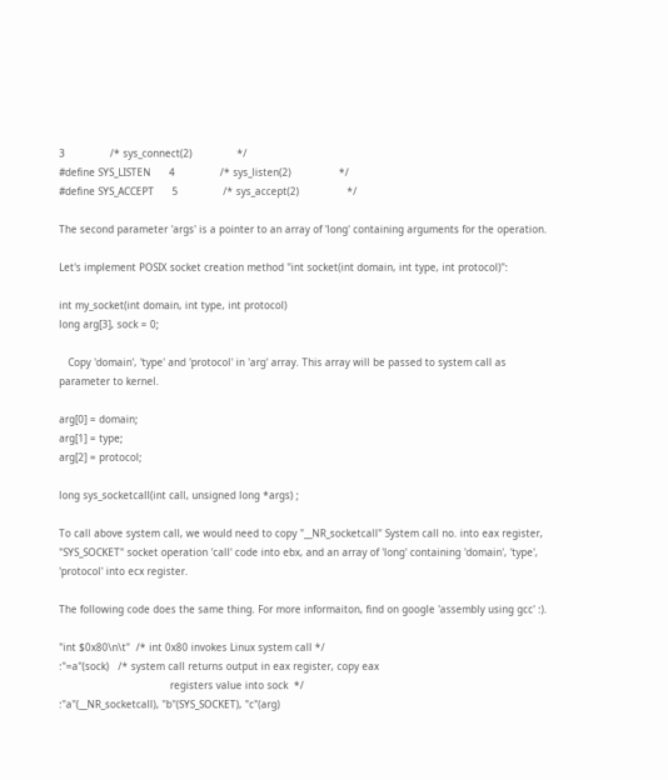3               /* sys_connect(2)               */
#define SYS_LISTEN      4               /* sys_listen(2)                */
#define SYS_ACCEPT      5               /* sys_accept(2)                */

The second parameter 'args' is a pointer to an array of 'long' containing arguments for the operation.

Let's implement POSIX socket creation method "int socket(int domain, int type, int protocol)":

int my_socket(int domain, int type, int protocol)
long arg[3], sock = 0;

   Copy 'domain', 'type' and 'protocol' in 'arg' array. This array will be passed to system call as parameter to kernel.

arg[0] = domain;
arg[1] = type;
arg[2] = protocol;

long sys_socketcall(int call, unsigned long *args) ;

To call above system call, we would need to copy "__NR_socketcall" System call no. into eax register,  "SYS_SOCKET" socket operation 'call' code into ebx, and an array of 'long' containing 'domain', 'type', 'protocol' into ecx register.

The following code does the same thing. For more informaiton, find on google 'assembly using gcc' :).

"int $0x80\n\t"  /* int 0x80 invokes Linux system call */
:"=a"(sock)   /* system call returns output in eax register, copy eax
                                     registers value into sock  */
:"a"(__NR_socketcall), "b"(SYS_SOCKET), "c"(arg)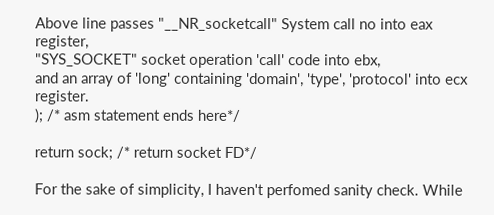Above line passes "__NR_socketcall" System call no into eax register,
"SYS_SOCKET" socket operation 'call' code into ebx,
and an array of 'long' containing 'domain', 'type', 'protocol' into ecx register.
); /* asm statement ends here*/

return sock; /* return socket FD*/

For the sake of simplicity, I haven't perfomed sanity check. While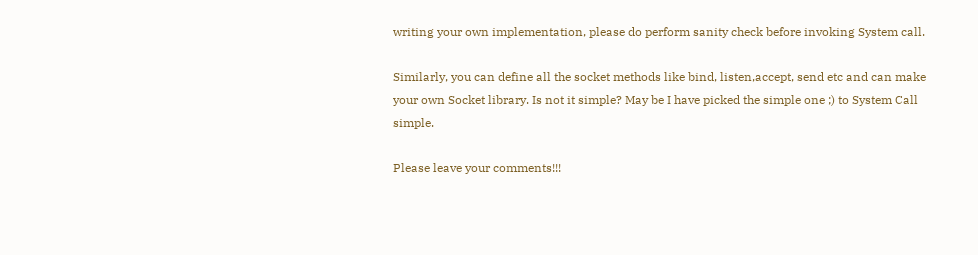writing your own implementation, please do perform sanity check before invoking System call.

Similarly, you can define all the socket methods like bind, listen,accept, send etc and can make your own Socket library. Is not it simple? May be I have picked the simple one ;) to System Call simple.

Please leave your comments!!!